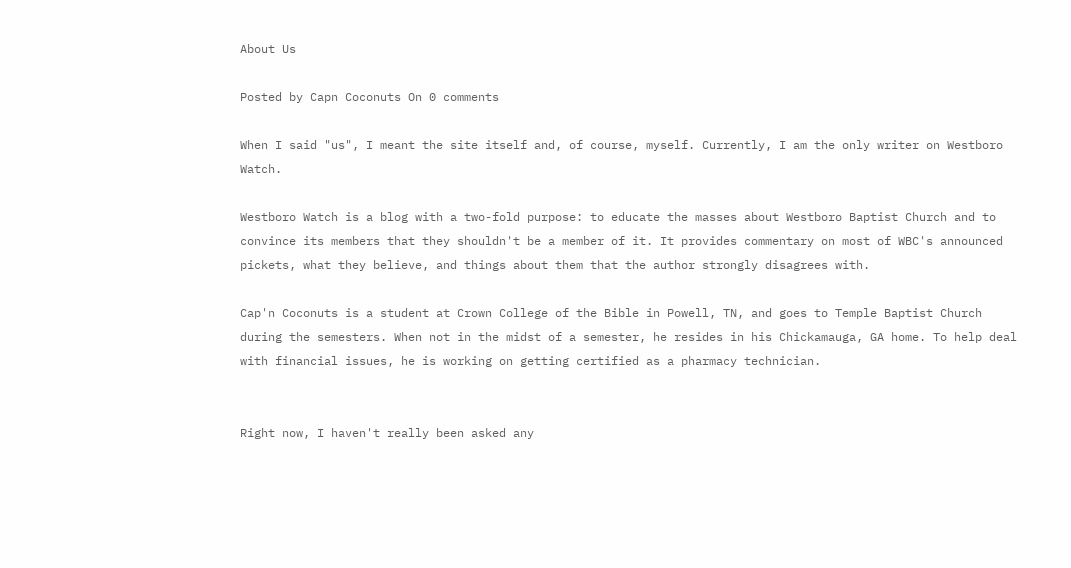About Us

Posted by Capn Coconuts On 0 comments

When I said "us", I meant the site itself and, of course, myself. Currently, I am the only writer on Westboro Watch.

Westboro Watch is a blog with a two-fold purpose: to educate the masses about Westboro Baptist Church and to convince its members that they shouldn't be a member of it. It provides commentary on most of WBC's announced pickets, what they believe, and things about them that the author strongly disagrees with.

Cap'n Coconuts is a student at Crown College of the Bible in Powell, TN, and goes to Temple Baptist Church during the semesters. When not in the midst of a semester, he resides in his Chickamauga, GA home. To help deal with financial issues, he is working on getting certified as a pharmacy technician.


Right now, I haven't really been asked any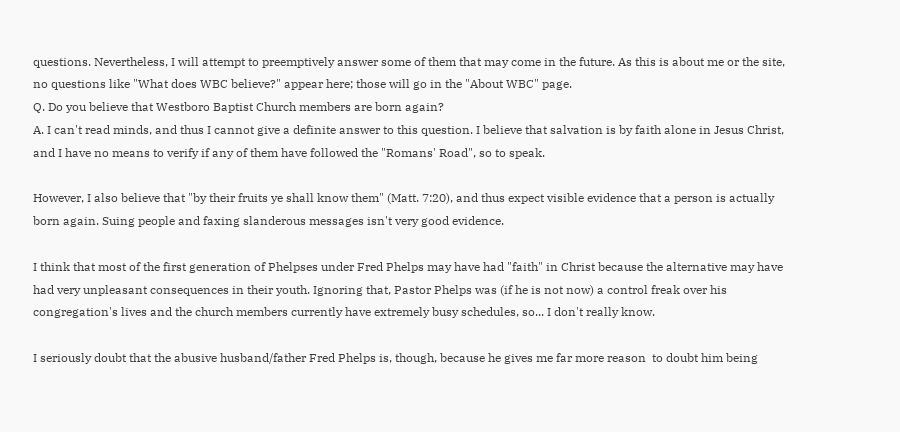questions. Nevertheless, I will attempt to preemptively answer some of them that may come in the future. As this is about me or the site, no questions like "What does WBC believe?" appear here; those will go in the "About WBC" page.
Q. Do you believe that Westboro Baptist Church members are born again?
A. I can't read minds, and thus I cannot give a definite answer to this question. I believe that salvation is by faith alone in Jesus Christ, and I have no means to verify if any of them have followed the "Romans' Road", so to speak.

However, I also believe that "by their fruits ye shall know them" (Matt. 7:20), and thus expect visible evidence that a person is actually born again. Suing people and faxing slanderous messages isn't very good evidence.

I think that most of the first generation of Phelpses under Fred Phelps may have had "faith" in Christ because the alternative may have had very unpleasant consequences in their youth. Ignoring that, Pastor Phelps was (if he is not now) a control freak over his congregation's lives and the church members currently have extremely busy schedules, so... I don't really know.

I seriously doubt that the abusive husband/father Fred Phelps is, though, because he gives me far more reason  to doubt him being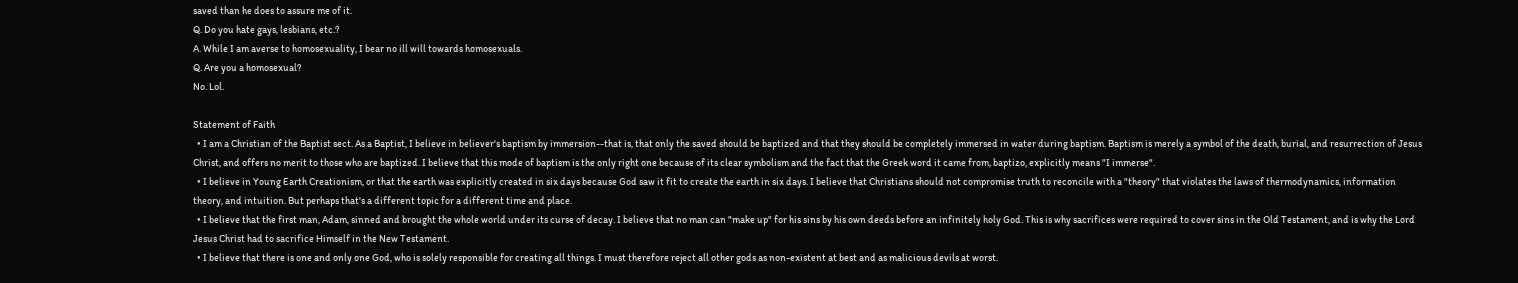saved than he does to assure me of it.
Q. Do you hate gays, lesbians, etc.?
A. While I am averse to homosexuality, I bear no ill will towards homosexuals.
Q. Are you a homosexual?
No. Lol.

Statement of Faith
  • I am a Christian of the Baptist sect. As a Baptist, I believe in believer's baptism by immersion--that is, that only the saved should be baptized and that they should be completely immersed in water during baptism. Baptism is merely a symbol of the death, burial, and resurrection of Jesus Christ, and offers no merit to those who are baptized. I believe that this mode of baptism is the only right one because of its clear symbolism and the fact that the Greek word it came from, baptizo, explicitly means "I immerse".
  • I believe in Young Earth Creationism, or that the earth was explicitly created in six days because God saw it fit to create the earth in six days. I believe that Christians should not compromise truth to reconcile with a "theory" that violates the laws of thermodynamics, information theory, and intuition. But perhaps that's a different topic for a different time and place.
  • I believe that the first man, Adam, sinned and brought the whole world under its curse of decay. I believe that no man can "make up" for his sins by his own deeds before an infinitely holy God. This is why sacrifices were required to cover sins in the Old Testament, and is why the Lord Jesus Christ had to sacrifice Himself in the New Testament.
  • I believe that there is one and only one God, who is solely responsible for creating all things. I must therefore reject all other gods as non-existent at best and as malicious devils at worst.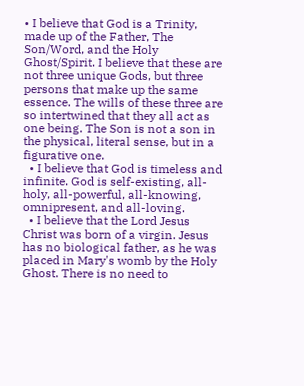• I believe that God is a Trinity, made up of the Father, The Son/Word, and the Holy Ghost/Spirit. I believe that these are not three unique Gods, but three persons that make up the same essence. The wills of these three are so intertwined that they all act as one being. The Son is not a son in the physical, literal sense, but in a figurative one.
  • I believe that God is timeless and infinite. God is self-existing, all-holy, all-powerful, all-knowing, omnipresent, and all-loving.
  • I believe that the Lord Jesus Christ was born of a virgin. Jesus has no biological father, as he was placed in Mary's womb by the Holy Ghost. There is no need to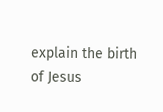explain the birth of Jesus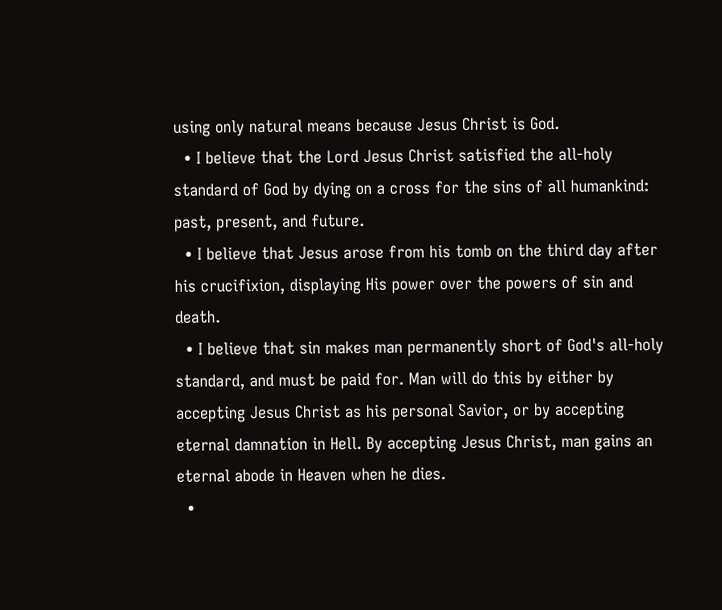using only natural means because Jesus Christ is God.
  • I believe that the Lord Jesus Christ satisfied the all-holy standard of God by dying on a cross for the sins of all humankind: past, present, and future.
  • I believe that Jesus arose from his tomb on the third day after his crucifixion, displaying His power over the powers of sin and death.
  • I believe that sin makes man permanently short of God's all-holy standard, and must be paid for. Man will do this by either by accepting Jesus Christ as his personal Savior, or by accepting eternal damnation in Hell. By accepting Jesus Christ, man gains an eternal abode in Heaven when he dies.
  •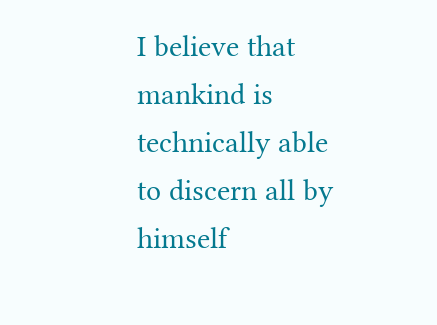I believe that mankind is technically able to discern all by himself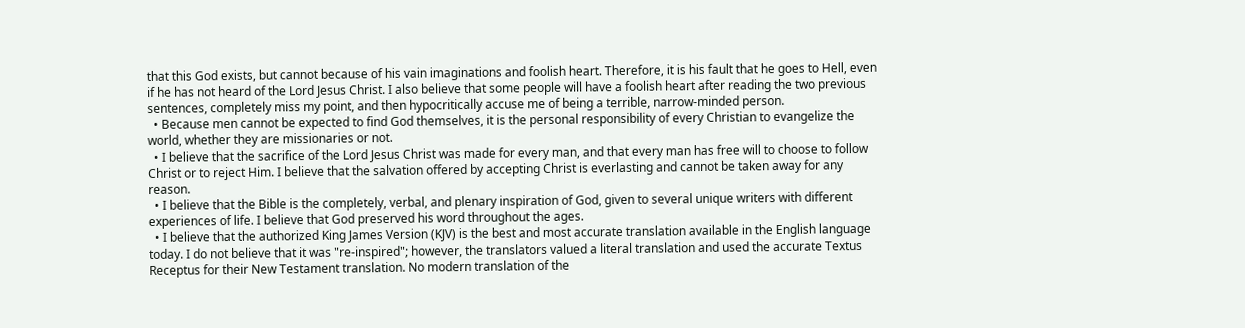that this God exists, but cannot because of his vain imaginations and foolish heart. Therefore, it is his fault that he goes to Hell, even if he has not heard of the Lord Jesus Christ. I also believe that some people will have a foolish heart after reading the two previous sentences, completely miss my point, and then hypocritically accuse me of being a terrible, narrow-minded person.
  • Because men cannot be expected to find God themselves, it is the personal responsibility of every Christian to evangelize the world, whether they are missionaries or not.
  • I believe that the sacrifice of the Lord Jesus Christ was made for every man, and that every man has free will to choose to follow Christ or to reject Him. I believe that the salvation offered by accepting Christ is everlasting and cannot be taken away for any reason.
  • I believe that the Bible is the completely, verbal, and plenary inspiration of God, given to several unique writers with different experiences of life. I believe that God preserved his word throughout the ages.
  • I believe that the authorized King James Version (KJV) is the best and most accurate translation available in the English language today. I do not believe that it was "re-inspired"; however, the translators valued a literal translation and used the accurate Textus Receptus for their New Testament translation. No modern translation of the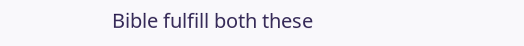Bible fulfill both these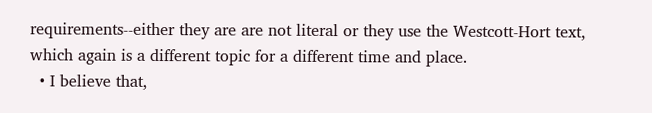requirements--either they are are not literal or they use the Westcott-Hort text, which again is a different topic for a different time and place.
  • I believe that,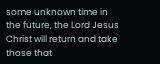some unknown time in the future, the Lord Jesus Christ will return and take those that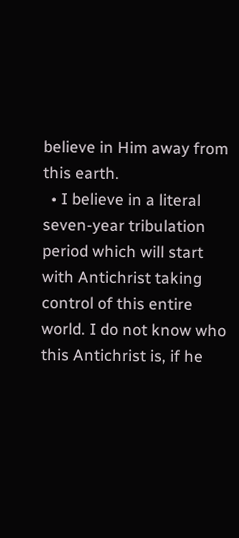believe in Him away from this earth.
  • I believe in a literal seven-year tribulation period which will start with Antichrist taking control of this entire world. I do not know who this Antichrist is, if he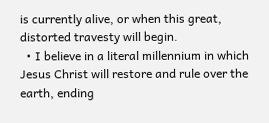is currently alive, or when this great, distorted travesty will begin.
  • I believe in a literal millennium in which Jesus Christ will restore and rule over the earth, ending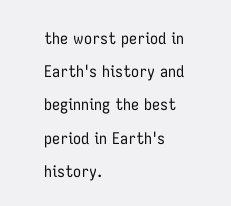the worst period in Earth's history and beginning the best period in Earth's history.